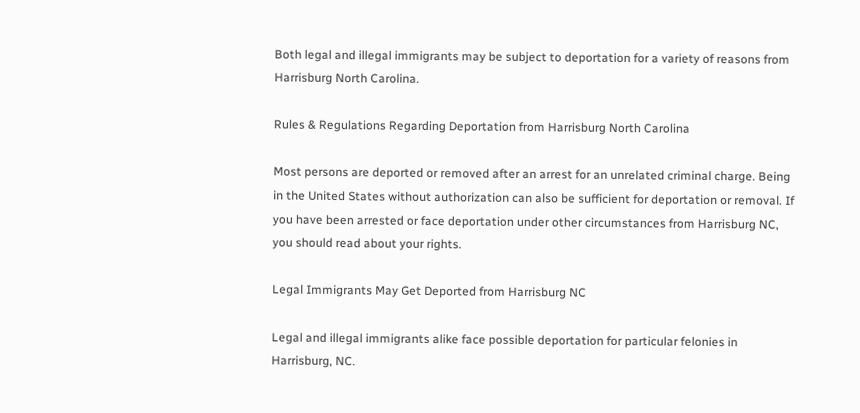Both legal and illegal immigrants may be subject to deportation for a variety of reasons from Harrisburg North Carolina.

Rules & Regulations Regarding Deportation from Harrisburg North Carolina

Most persons are deported or removed after an arrest for an unrelated criminal charge. Being in the United States without authorization can also be sufficient for deportation or removal. If you have been arrested or face deportation under other circumstances from Harrisburg NC, you should read about your rights.

Legal Immigrants May Get Deported from Harrisburg NC

Legal and illegal immigrants alike face possible deportation for particular felonies in Harrisburg, NC.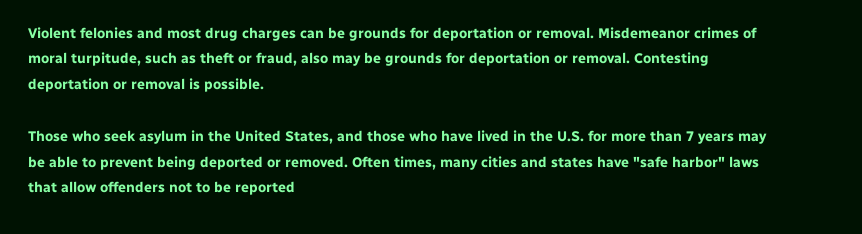Violent felonies and most drug charges can be grounds for deportation or removal. Misdemeanor crimes of moral turpitude, such as theft or fraud, also may be grounds for deportation or removal. Contesting deportation or removal is possible.

Those who seek asylum in the United States, and those who have lived in the U.S. for more than 7 years may be able to prevent being deported or removed. Often times, many cities and states have "safe harbor" laws that allow offenders not to be reported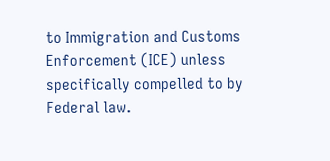to Immigration and Customs Enforcement (ICE) unless specifically compelled to by Federal law.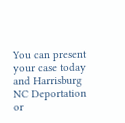You can present your case today and Harrisburg NC Deportation or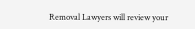Removal Lawyers will review your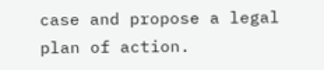case and propose a legal plan of action.